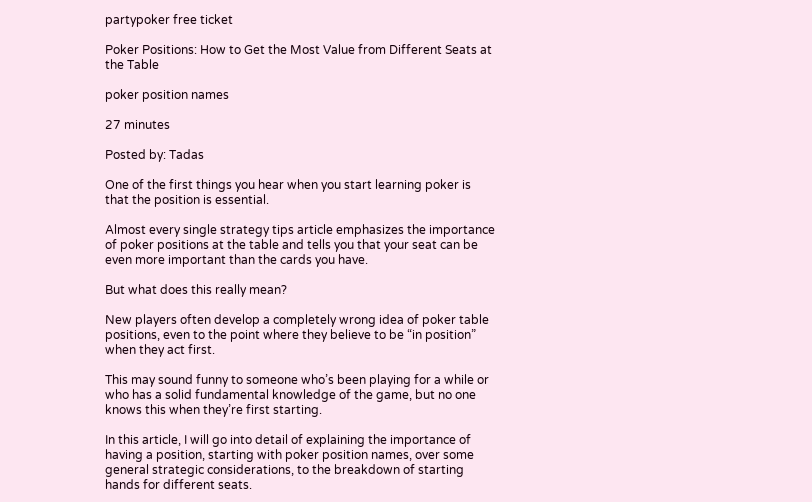partypoker free ticket

Poker Positions: How to Get the Most Value from Different Seats at the Table

poker position names

27 minutes

Posted by: Tadas

One of the first things you hear when you start learning poker is that the position is essential.

Almost every single strategy tips article emphasizes the importance of poker positions at the table and tells you that your seat can be even more important than the cards you have.

But what does this really mean?

New players often develop a completely wrong idea of poker table positions, even to the point where they believe to be “in position” when they act first.

This may sound funny to someone who’s been playing for a while or who has a solid fundamental knowledge of the game, but no one knows this when they’re first starting.

In this article, I will go into detail of explaining the importance of having a position, starting with poker position names, over some general strategic considerations, to the breakdown of starting hands for different seats.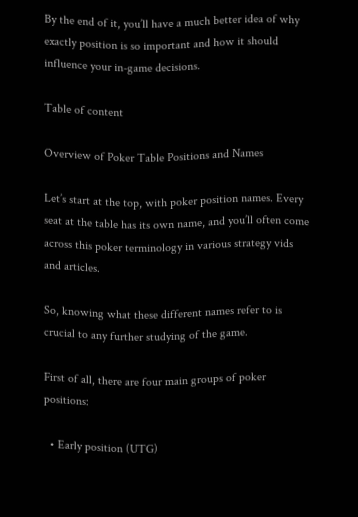By the end of it, you’ll have a much better idea of why exactly position is so important and how it should influence your in-game decisions.

Table of content

Overview of Poker Table Positions and Names

Let’s start at the top, with poker position names. Every seat at the table has its own name, and you’ll often come across this poker terminology in various strategy vids and articles.

So, knowing what these different names refer to is crucial to any further studying of the game.

First of all, there are four main groups of poker positions:

  • Early position (UTG)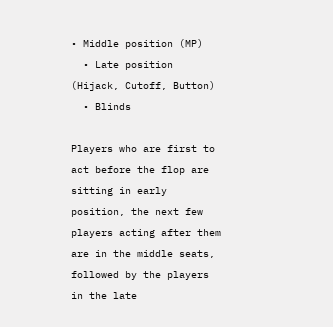• Middle position (MP)
  • Late position (Hijack, Cutoff, Button)
  • Blinds

Players who are first to act before the flop are sitting in early position, the next few players acting after them are in the middle seats, followed by the players in the late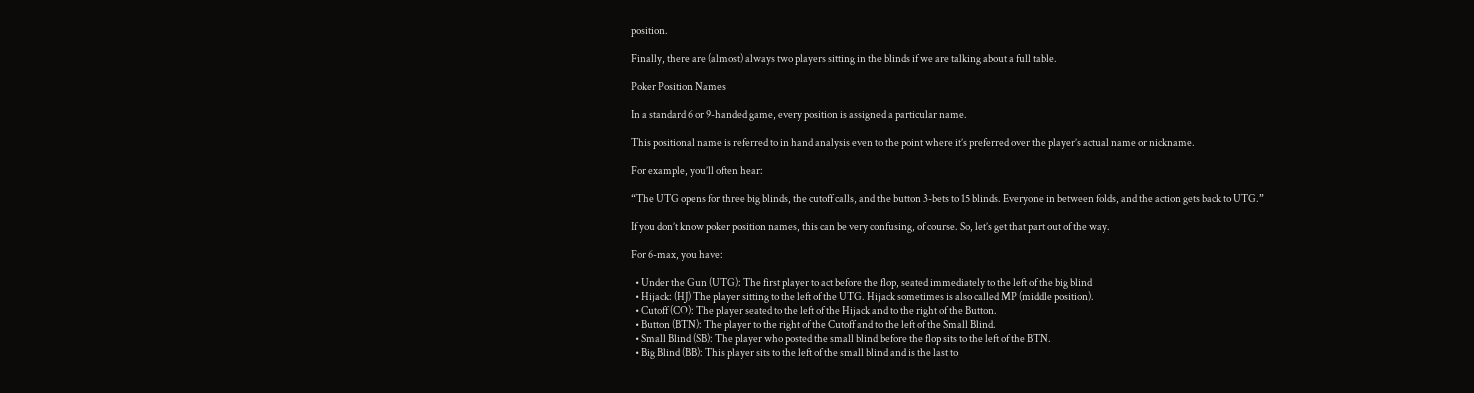position.

Finally, there are (almost) always two players sitting in the blinds if we are talking about a full table.

Poker Position Names

In a standard 6 or 9-handed game, every position is assigned a particular name.

This positional name is referred to in hand analysis even to the point where it’s preferred over the player’s actual name or nickname.

For example, you’ll often hear:

“The UTG opens for three big blinds, the cutoff calls, and the button 3-bets to 15 blinds. Everyone in between folds, and the action gets back to UTG.”

If you don’t know poker position names, this can be very confusing, of course. So, let’s get that part out of the way.

For 6-max, you have:

  • Under the Gun (UTG): The first player to act before the flop, seated immediately to the left of the big blind
  • Hijack: (HJ) The player sitting to the left of the UTG. Hijack sometimes is also called MP (middle position).
  • Cutoff (CO): The player seated to the left of the Hijack and to the right of the Button.
  • Button (BTN): The player to the right of the Cutoff and to the left of the Small Blind.
  • Small Blind (SB): The player who posted the small blind before the flop sits to the left of the BTN.
  • Big Blind (BB): This player sits to the left of the small blind and is the last to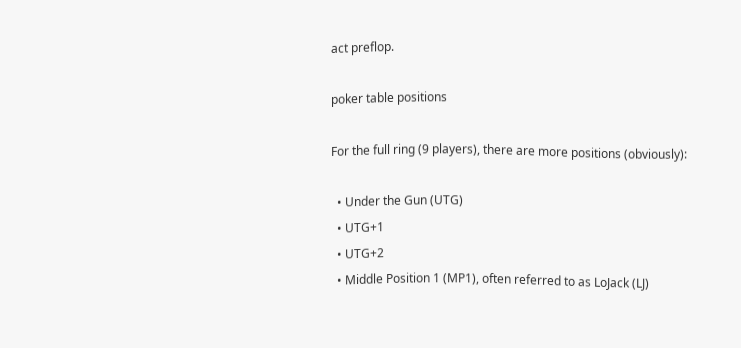act preflop.

poker table positions

For the full ring (9 players), there are more positions (obviously):

  • Under the Gun (UTG)
  • UTG+1
  • UTG+2
  • Middle Position 1 (MP1), often referred to as LoJack (LJ)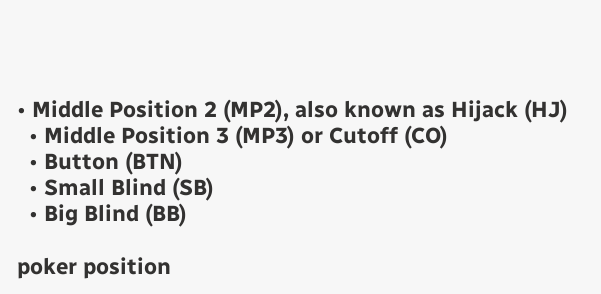• Middle Position 2 (MP2), also known as Hijack (HJ)
  • Middle Position 3 (MP3) or Cutoff (CO)
  • Button (BTN)
  • Small Blind (SB)
  • Big Blind (BB)

poker position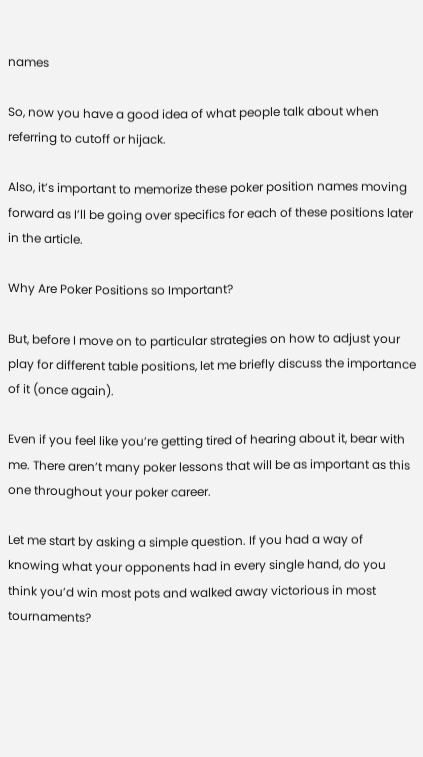names

So, now you have a good idea of what people talk about when referring to cutoff or hijack.

Also, it’s important to memorize these poker position names moving forward as I’ll be going over specifics for each of these positions later in the article.

Why Are Poker Positions so Important?

But, before I move on to particular strategies on how to adjust your play for different table positions, let me briefly discuss the importance of it (once again).

Even if you feel like you’re getting tired of hearing about it, bear with me. There aren’t many poker lessons that will be as important as this one throughout your poker career.

Let me start by asking a simple question. If you had a way of knowing what your opponents had in every single hand, do you think you’d win most pots and walked away victorious in most tournaments?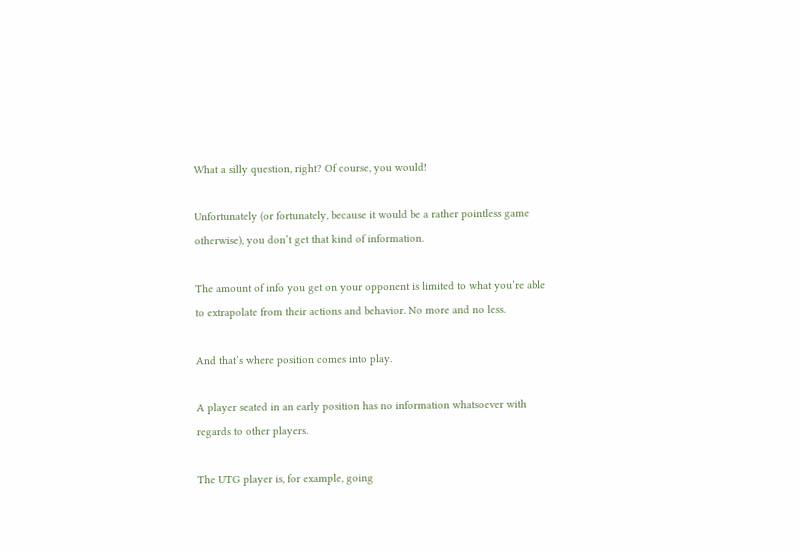What a silly question, right? Of course, you would!

Unfortunately (or fortunately, because it would be a rather pointless game otherwise), you don’t get that kind of information.

The amount of info you get on your opponent is limited to what you’re able to extrapolate from their actions and behavior. No more and no less.

And that’s where position comes into play.

A player seated in an early position has no information whatsoever with regards to other players.

The UTG player is, for example, going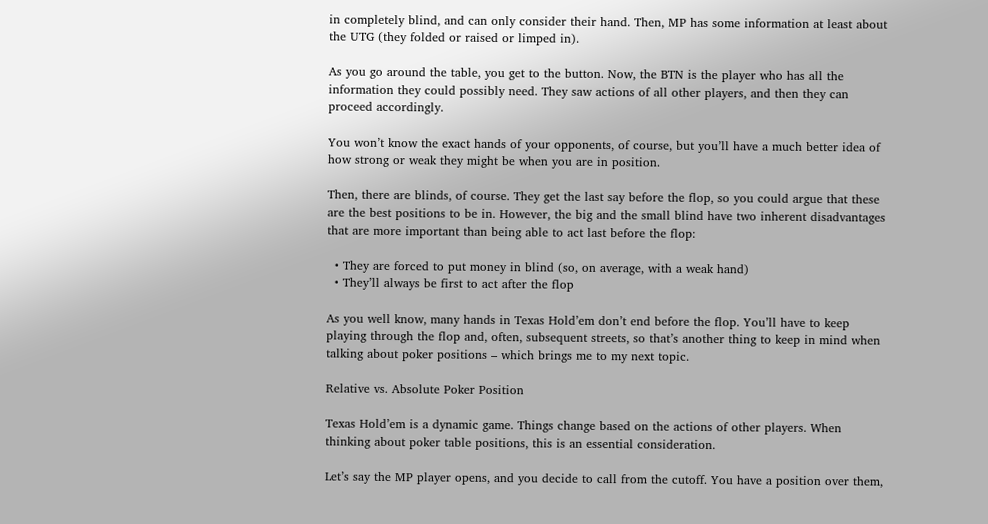in completely blind, and can only consider their hand. Then, MP has some information at least about the UTG (they folded or raised or limped in).

As you go around the table, you get to the button. Now, the BTN is the player who has all the information they could possibly need. They saw actions of all other players, and then they can proceed accordingly.

You won’t know the exact hands of your opponents, of course, but you’ll have a much better idea of how strong or weak they might be when you are in position.

Then, there are blinds, of course. They get the last say before the flop, so you could argue that these are the best positions to be in. However, the big and the small blind have two inherent disadvantages that are more important than being able to act last before the flop:

  • They are forced to put money in blind (so, on average, with a weak hand)
  • They’ll always be first to act after the flop

As you well know, many hands in Texas Hold’em don’t end before the flop. You’ll have to keep playing through the flop and, often, subsequent streets, so that’s another thing to keep in mind when talking about poker positions – which brings me to my next topic.

Relative vs. Absolute Poker Position

Texas Hold’em is a dynamic game. Things change based on the actions of other players. When thinking about poker table positions, this is an essential consideration.

Let’s say the MP player opens, and you decide to call from the cutoff. You have a position over them,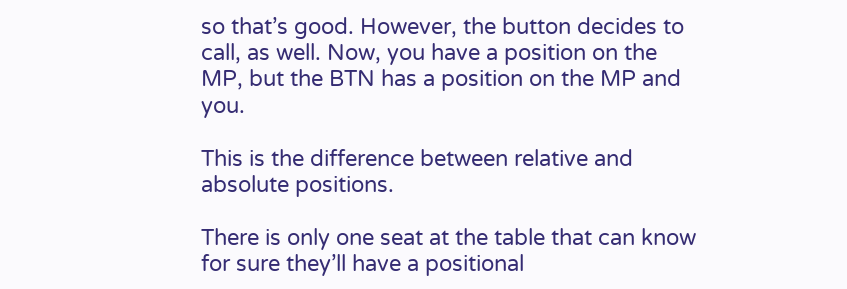so that’s good. However, the button decides to call, as well. Now, you have a position on the MP, but the BTN has a position on the MP and you.

This is the difference between relative and absolute positions.

There is only one seat at the table that can know for sure they’ll have a positional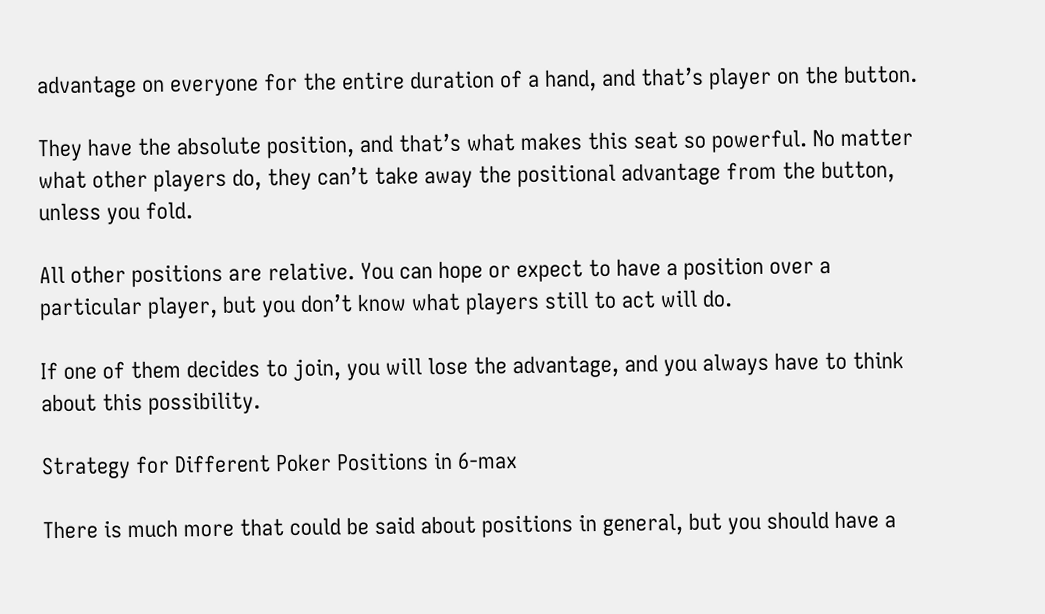advantage on everyone for the entire duration of a hand, and that’s player on the button.

They have the absolute position, and that’s what makes this seat so powerful. No matter what other players do, they can’t take away the positional advantage from the button, unless you fold.

All other positions are relative. You can hope or expect to have a position over a particular player, but you don’t know what players still to act will do.

If one of them decides to join, you will lose the advantage, and you always have to think about this possibility.

Strategy for Different Poker Positions in 6-max

There is much more that could be said about positions in general, but you should have a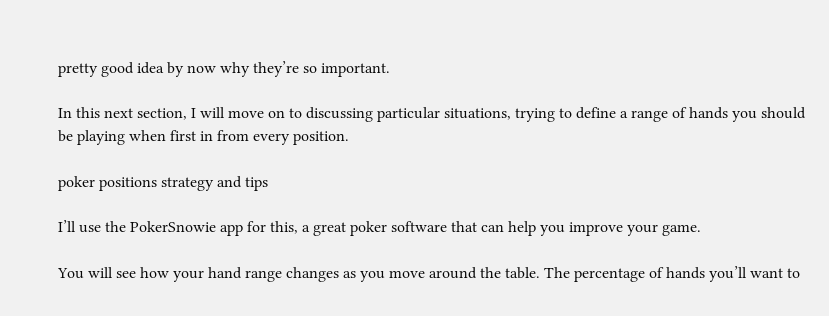pretty good idea by now why they’re so important.

In this next section, I will move on to discussing particular situations, trying to define a range of hands you should be playing when first in from every position.

poker positions strategy and tips

I’ll use the PokerSnowie app for this, a great poker software that can help you improve your game.

You will see how your hand range changes as you move around the table. The percentage of hands you’ll want to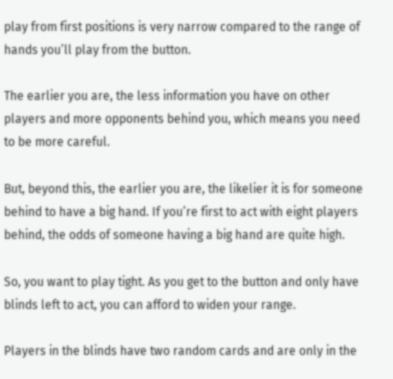play from first positions is very narrow compared to the range of hands you’ll play from the button.

The earlier you are, the less information you have on other players and more opponents behind you, which means you need to be more careful.

But, beyond this, the earlier you are, the likelier it is for someone behind to have a big hand. If you’re first to act with eight players behind, the odds of someone having a big hand are quite high.

So, you want to play tight. As you get to the button and only have blinds left to act, you can afford to widen your range.

Players in the blinds have two random cards and are only in the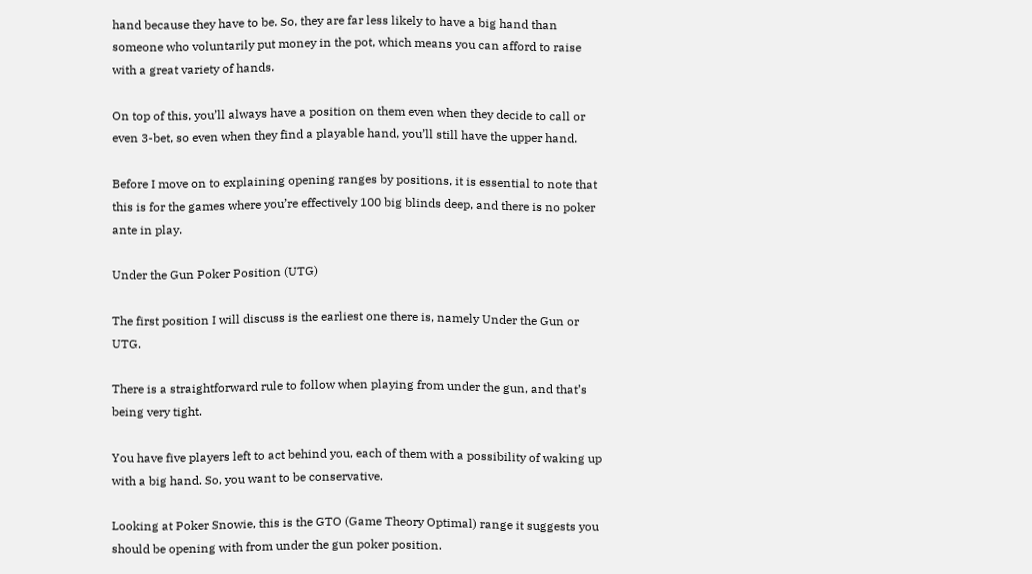hand because they have to be. So, they are far less likely to have a big hand than someone who voluntarily put money in the pot, which means you can afford to raise with a great variety of hands.

On top of this, you’ll always have a position on them even when they decide to call or even 3-bet, so even when they find a playable hand, you’ll still have the upper hand.

Before I move on to explaining opening ranges by positions, it is essential to note that this is for the games where you’re effectively 100 big blinds deep, and there is no poker ante in play.

Under the Gun Poker Position (UTG)

The first position I will discuss is the earliest one there is, namely Under the Gun or UTG.

There is a straightforward rule to follow when playing from under the gun, and that’s being very tight.

You have five players left to act behind you, each of them with a possibility of waking up with a big hand. So, you want to be conservative.

Looking at Poker Snowie, this is the GTO (Game Theory Optimal) range it suggests you should be opening with from under the gun poker position.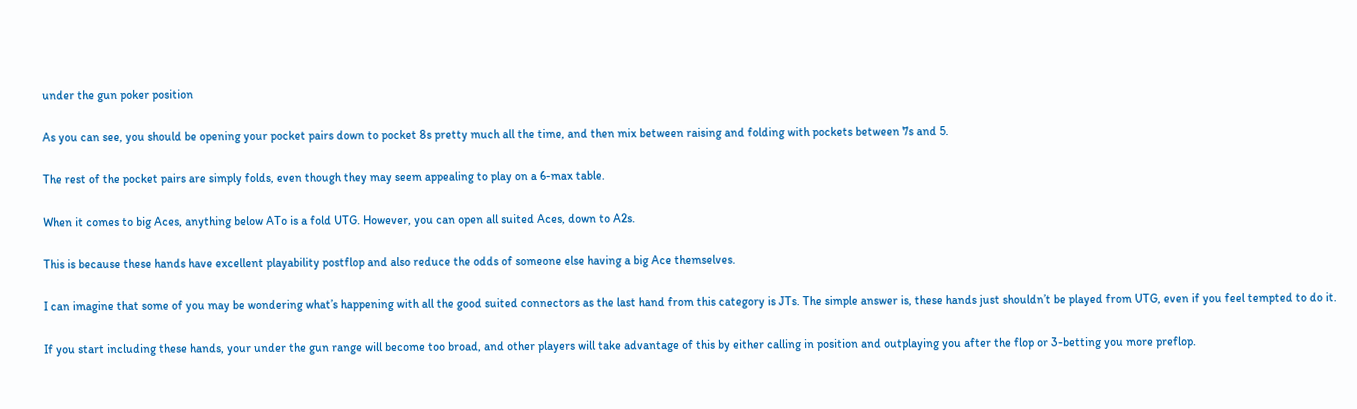under the gun poker position

As you can see, you should be opening your pocket pairs down to pocket 8s pretty much all the time, and then mix between raising and folding with pockets between 7s and 5.

The rest of the pocket pairs are simply folds, even though they may seem appealing to play on a 6-max table.

When it comes to big Aces, anything below ATo is a fold UTG. However, you can open all suited Aces, down to A2s.

This is because these hands have excellent playability postflop and also reduce the odds of someone else having a big Ace themselves.

I can imagine that some of you may be wondering what’s happening with all the good suited connectors as the last hand from this category is JTs. The simple answer is, these hands just shouldn’t be played from UTG, even if you feel tempted to do it.

If you start including these hands, your under the gun range will become too broad, and other players will take advantage of this by either calling in position and outplaying you after the flop or 3-betting you more preflop.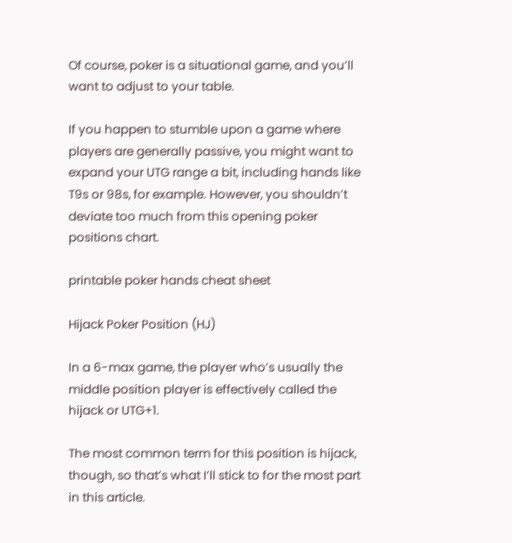Of course, poker is a situational game, and you’ll want to adjust to your table.

If you happen to stumble upon a game where players are generally passive, you might want to expand your UTG range a bit, including hands like T9s or 98s, for example. However, you shouldn’t deviate too much from this opening poker positions chart.

printable poker hands cheat sheet

Hijack Poker Position (HJ)

In a 6-max game, the player who’s usually the middle position player is effectively called the hijack or UTG+1.

The most common term for this position is hijack, though, so that’s what I’ll stick to for the most part in this article.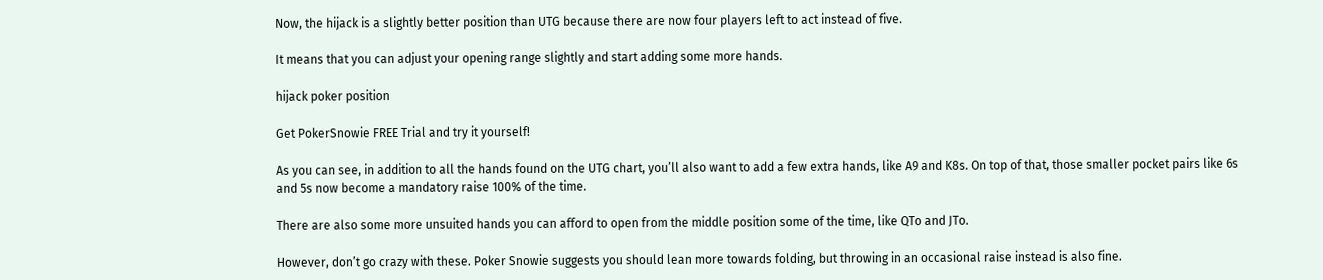Now, the hijack is a slightly better position than UTG because there are now four players left to act instead of five.

It means that you can adjust your opening range slightly and start adding some more hands.

hijack poker position

Get PokerSnowie FREE Trial and try it yourself!

As you can see, in addition to all the hands found on the UTG chart, you’ll also want to add a few extra hands, like A9 and K8s. On top of that, those smaller pocket pairs like 6s and 5s now become a mandatory raise 100% of the time.

There are also some more unsuited hands you can afford to open from the middle position some of the time, like QTo and JTo.

However, don’t go crazy with these. Poker Snowie suggests you should lean more towards folding, but throwing in an occasional raise instead is also fine.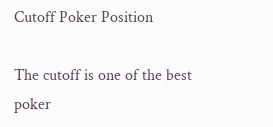Cutoff Poker Position

The cutoff is one of the best poker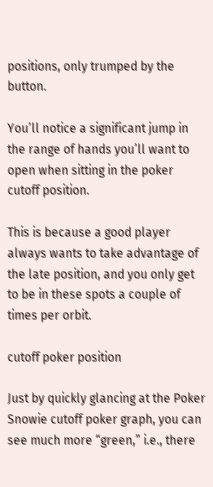positions, only trumped by the button.

You’ll notice a significant jump in the range of hands you’ll want to open when sitting in the poker cutoff position.

This is because a good player always wants to take advantage of the late position, and you only get to be in these spots a couple of times per orbit.

cutoff poker position

Just by quickly glancing at the Poker Snowie cutoff poker graph, you can see much more “green,” i.e., there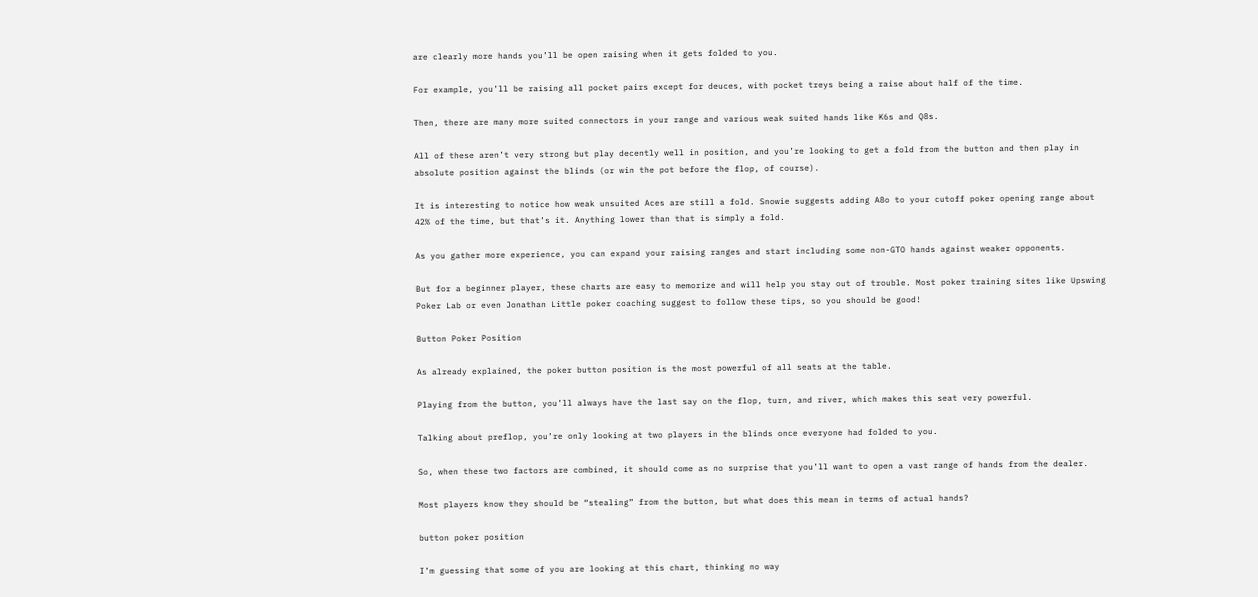are clearly more hands you’ll be open raising when it gets folded to you.

For example, you’ll be raising all pocket pairs except for deuces, with pocket treys being a raise about half of the time.

Then, there are many more suited connectors in your range and various weak suited hands like K6s and Q8s.

All of these aren’t very strong but play decently well in position, and you’re looking to get a fold from the button and then play in absolute position against the blinds (or win the pot before the flop, of course).

It is interesting to notice how weak unsuited Aces are still a fold. Snowie suggests adding A8o to your cutoff poker opening range about 42% of the time, but that’s it. Anything lower than that is simply a fold.

As you gather more experience, you can expand your raising ranges and start including some non-GTO hands against weaker opponents.

But for a beginner player, these charts are easy to memorize and will help you stay out of trouble. Most poker training sites like Upswing Poker Lab or even Jonathan Little poker coaching suggest to follow these tips, so you should be good!

Button Poker Position

As already explained, the poker button position is the most powerful of all seats at the table.

Playing from the button, you’ll always have the last say on the flop, turn, and river, which makes this seat very powerful.

Talking about preflop, you’re only looking at two players in the blinds once everyone had folded to you.

So, when these two factors are combined, it should come as no surprise that you’ll want to open a vast range of hands from the dealer.

Most players know they should be “stealing” from the button, but what does this mean in terms of actual hands?

button poker position

I’m guessing that some of you are looking at this chart, thinking no way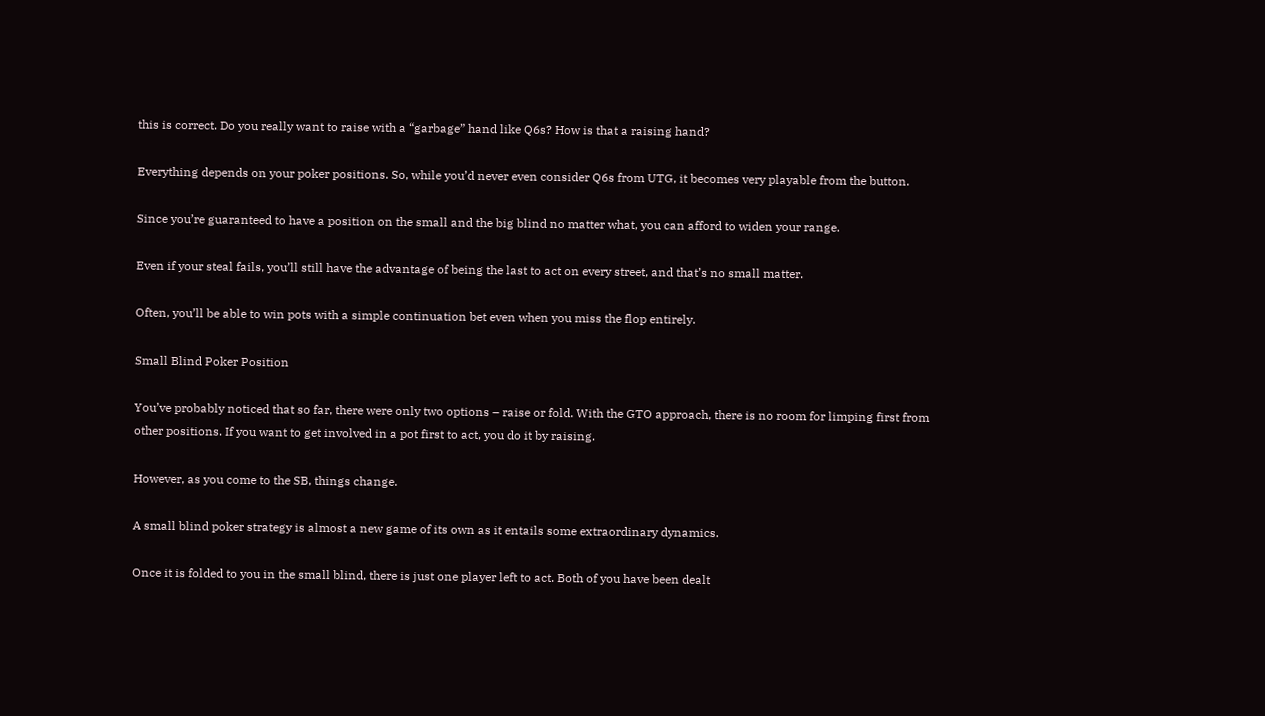this is correct. Do you really want to raise with a “garbage” hand like Q6s? How is that a raising hand?

Everything depends on your poker positions. So, while you’d never even consider Q6s from UTG, it becomes very playable from the button.

Since you’re guaranteed to have a position on the small and the big blind no matter what, you can afford to widen your range.

Even if your steal fails, you’ll still have the advantage of being the last to act on every street, and that’s no small matter.

Often, you’ll be able to win pots with a simple continuation bet even when you miss the flop entirely.

Small Blind Poker Position

You’ve probably noticed that so far, there were only two options – raise or fold. With the GTO approach, there is no room for limping first from other positions. If you want to get involved in a pot first to act, you do it by raising.

However, as you come to the SB, things change.

A small blind poker strategy is almost a new game of its own as it entails some extraordinary dynamics.

Once it is folded to you in the small blind, there is just one player left to act. Both of you have been dealt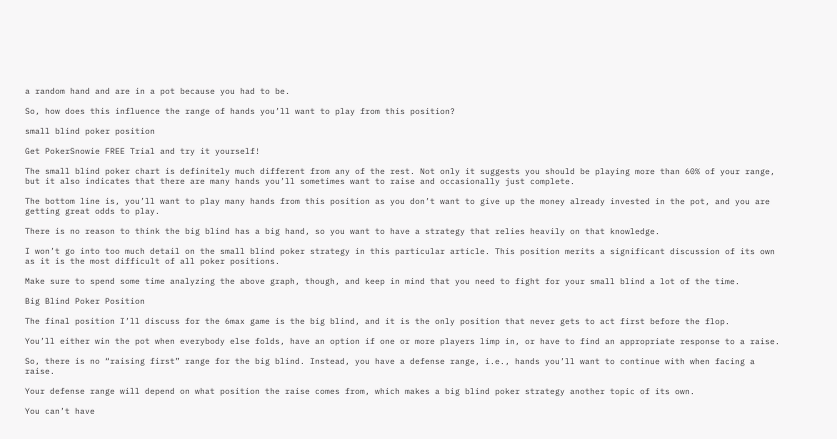a random hand and are in a pot because you had to be.

So, how does this influence the range of hands you’ll want to play from this position?

small blind poker position

Get PokerSnowie FREE Trial and try it yourself!

The small blind poker chart is definitely much different from any of the rest. Not only it suggests you should be playing more than 60% of your range, but it also indicates that there are many hands you’ll sometimes want to raise and occasionally just complete.

The bottom line is, you’ll want to play many hands from this position as you don’t want to give up the money already invested in the pot, and you are getting great odds to play.

There is no reason to think the big blind has a big hand, so you want to have a strategy that relies heavily on that knowledge.

I won’t go into too much detail on the small blind poker strategy in this particular article. This position merits a significant discussion of its own as it is the most difficult of all poker positions.

Make sure to spend some time analyzing the above graph, though, and keep in mind that you need to fight for your small blind a lot of the time.

Big Blind Poker Position

The final position I’ll discuss for the 6max game is the big blind, and it is the only position that never gets to act first before the flop.

You’ll either win the pot when everybody else folds, have an option if one or more players limp in, or have to find an appropriate response to a raise.

So, there is no “raising first” range for the big blind. Instead, you have a defense range, i.e., hands you’ll want to continue with when facing a raise.

Your defense range will depend on what position the raise comes from, which makes a big blind poker strategy another topic of its own.

You can’t have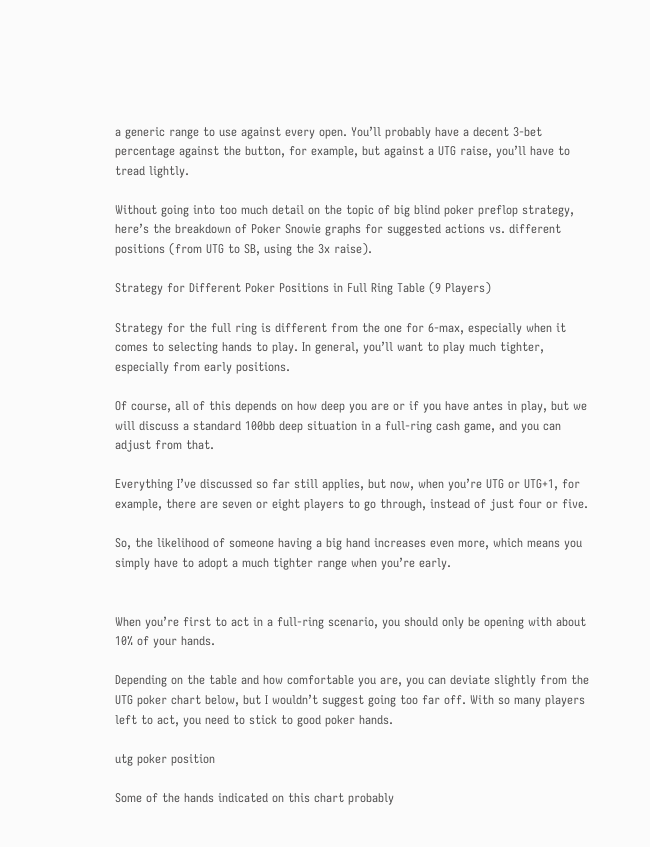a generic range to use against every open. You’ll probably have a decent 3-bet percentage against the button, for example, but against a UTG raise, you’ll have to tread lightly.

Without going into too much detail on the topic of big blind poker preflop strategy, here’s the breakdown of Poker Snowie graphs for suggested actions vs. different positions (from UTG to SB, using the 3x raise).

Strategy for Different Poker Positions in Full Ring Table (9 Players)

Strategy for the full ring is different from the one for 6-max, especially when it comes to selecting hands to play. In general, you’ll want to play much tighter, especially from early positions.

Of course, all of this depends on how deep you are or if you have antes in play, but we will discuss a standard 100bb deep situation in a full-ring cash game, and you can adjust from that.

Everything I’ve discussed so far still applies, but now, when you’re UTG or UTG+1, for example, there are seven or eight players to go through, instead of just four or five.

So, the likelihood of someone having a big hand increases even more, which means you simply have to adopt a much tighter range when you’re early.


When you’re first to act in a full-ring scenario, you should only be opening with about 10% of your hands.

Depending on the table and how comfortable you are, you can deviate slightly from the UTG poker chart below, but I wouldn’t suggest going too far off. With so many players left to act, you need to stick to good poker hands.

utg poker position

Some of the hands indicated on this chart probably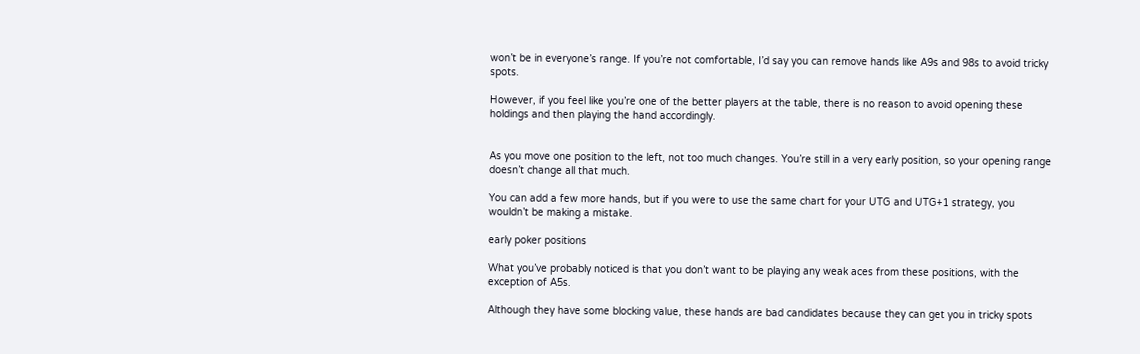won’t be in everyone’s range. If you’re not comfortable, I’d say you can remove hands like A9s and 98s to avoid tricky spots.

However, if you feel like you’re one of the better players at the table, there is no reason to avoid opening these holdings and then playing the hand accordingly.


As you move one position to the left, not too much changes. You’re still in a very early position, so your opening range doesn’t change all that much.

You can add a few more hands, but if you were to use the same chart for your UTG and UTG+1 strategy, you wouldn’t be making a mistake.

early poker positions

What you’ve probably noticed is that you don’t want to be playing any weak aces from these positions, with the exception of A5s.

Although they have some blocking value, these hands are bad candidates because they can get you in tricky spots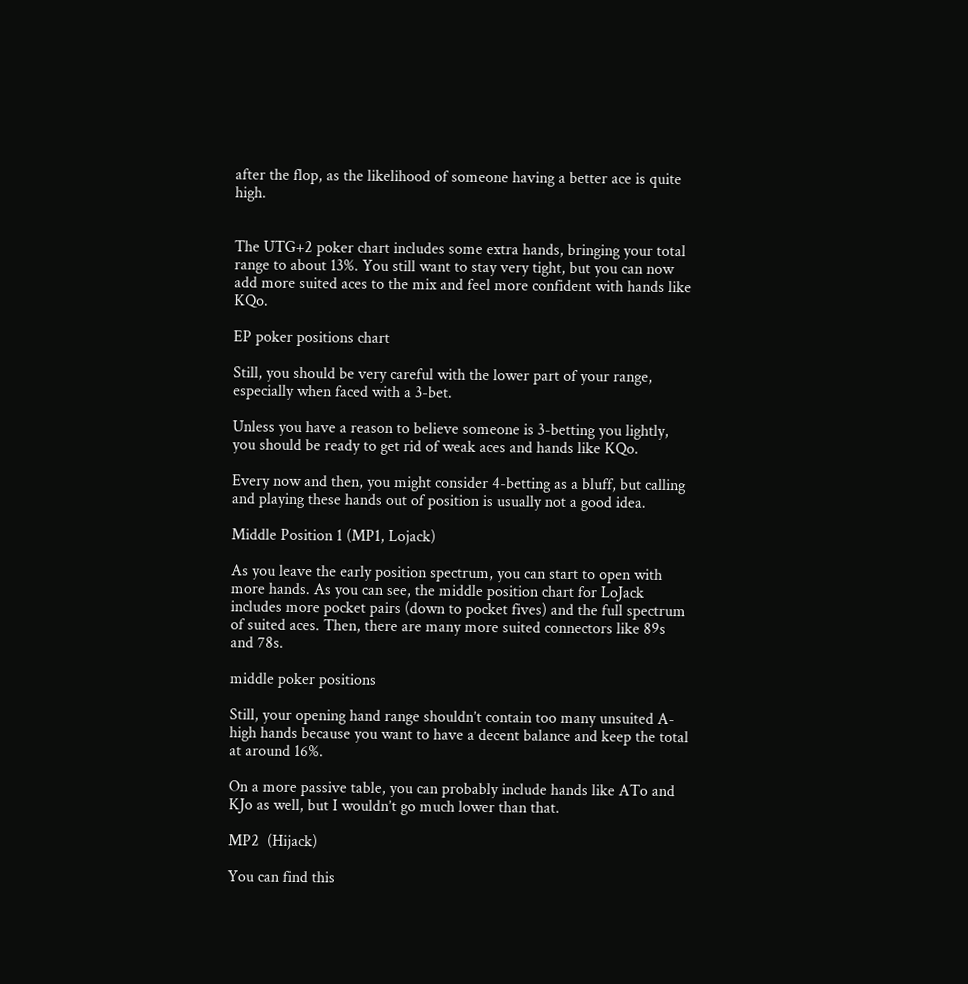after the flop, as the likelihood of someone having a better ace is quite high.


The UTG+2 poker chart includes some extra hands, bringing your total range to about 13%. You still want to stay very tight, but you can now add more suited aces to the mix and feel more confident with hands like KQo.

EP poker positions chart

Still, you should be very careful with the lower part of your range, especially when faced with a 3-bet.

Unless you have a reason to believe someone is 3-betting you lightly, you should be ready to get rid of weak aces and hands like KQo.

Every now and then, you might consider 4-betting as a bluff, but calling and playing these hands out of position is usually not a good idea.

Middle Position 1 (MP1, Lojack)

As you leave the early position spectrum, you can start to open with more hands. As you can see, the middle position chart for LoJack includes more pocket pairs (down to pocket fives) and the full spectrum of suited aces. Then, there are many more suited connectors like 89s and 78s.

middle poker positions

Still, your opening hand range shouldn’t contain too many unsuited A-high hands because you want to have a decent balance and keep the total at around 16%.

On a more passive table, you can probably include hands like ATo and KJo as well, but I wouldn’t go much lower than that.

MP2  (Hijack)

You can find this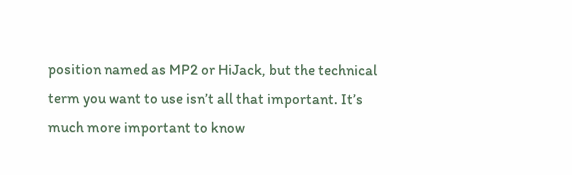position named as MP2 or HiJack, but the technical term you want to use isn’t all that important. It’s much more important to know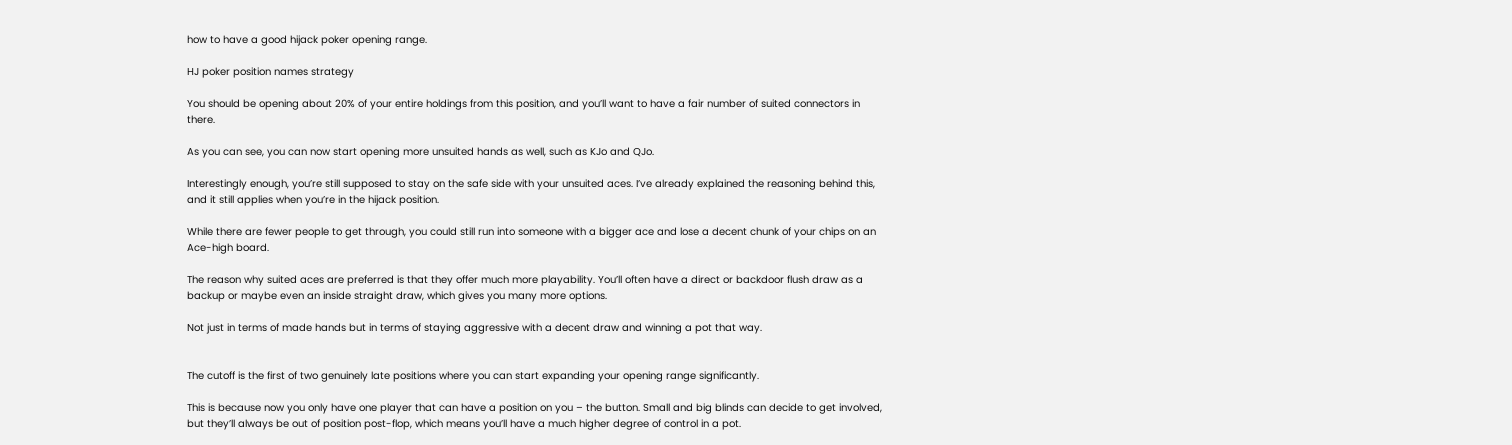how to have a good hijack poker opening range.

HJ poker position names strategy

You should be opening about 20% of your entire holdings from this position, and you’ll want to have a fair number of suited connectors in there.

As you can see, you can now start opening more unsuited hands as well, such as KJo and QJo.

Interestingly enough, you’re still supposed to stay on the safe side with your unsuited aces. I’ve already explained the reasoning behind this, and it still applies when you’re in the hijack position.

While there are fewer people to get through, you could still run into someone with a bigger ace and lose a decent chunk of your chips on an Ace-high board.

The reason why suited aces are preferred is that they offer much more playability. You’ll often have a direct or backdoor flush draw as a backup or maybe even an inside straight draw, which gives you many more options.

Not just in terms of made hands but in terms of staying aggressive with a decent draw and winning a pot that way.


The cutoff is the first of two genuinely late positions where you can start expanding your opening range significantly.

This is because now you only have one player that can have a position on you – the button. Small and big blinds can decide to get involved, but they’ll always be out of position post-flop, which means you’ll have a much higher degree of control in a pot.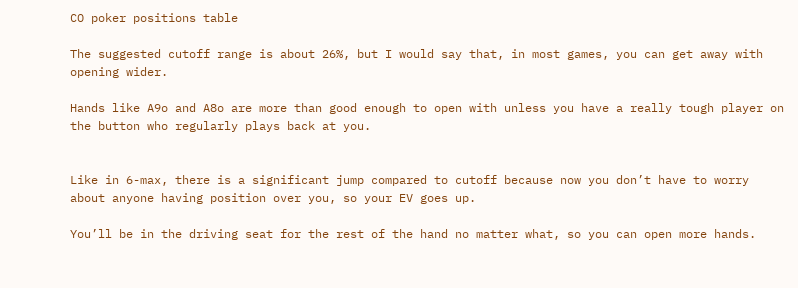CO poker positions table

The suggested cutoff range is about 26%, but I would say that, in most games, you can get away with opening wider.

Hands like A9o and A8o are more than good enough to open with unless you have a really tough player on the button who regularly plays back at you.


Like in 6-max, there is a significant jump compared to cutoff because now you don’t have to worry about anyone having position over you, so your EV goes up.

You’ll be in the driving seat for the rest of the hand no matter what, so you can open more hands.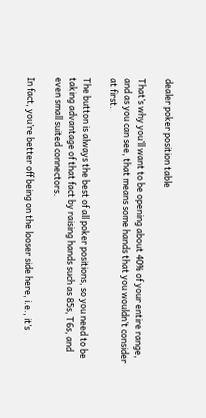dealer poker position table

That’s why you’ll want to be opening about 40% of your entire range, and as you can see, that means some hands that you wouldn’t consider at first.

The button is always the best of all poker positions, so you need to be taking advantage of that fact by raising hands such as 85s, T6s, and even small suited connectors.

In fact, you’re better off being on the looser side here, i.e., it’s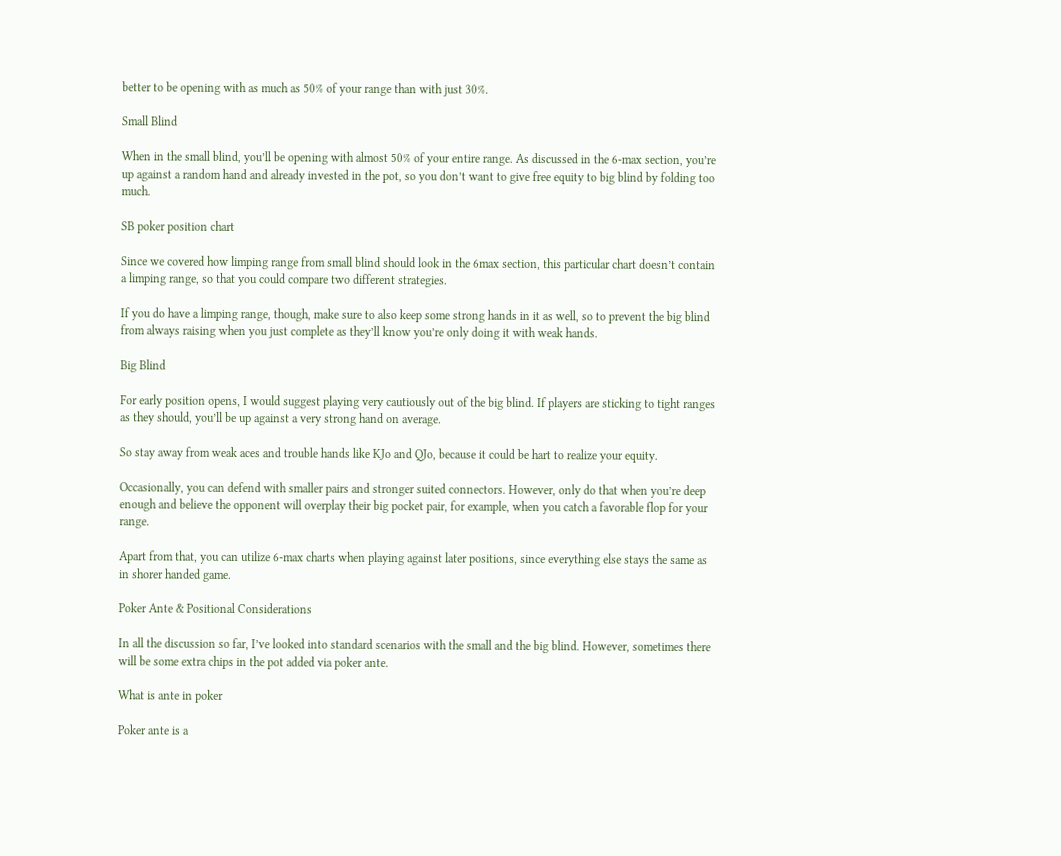better to be opening with as much as 50% of your range than with just 30%.

Small Blind

When in the small blind, you’ll be opening with almost 50% of your entire range. As discussed in the 6-max section, you’re up against a random hand and already invested in the pot, so you don’t want to give free equity to big blind by folding too much.

SB poker position chart

Since we covered how limping range from small blind should look in the 6max section, this particular chart doesn’t contain a limping range, so that you could compare two different strategies.

If you do have a limping range, though, make sure to also keep some strong hands in it as well, so to prevent the big blind from always raising when you just complete as they’ll know you’re only doing it with weak hands.

Big Blind

For early position opens, I would suggest playing very cautiously out of the big blind. If players are sticking to tight ranges as they should, you’ll be up against a very strong hand on average.

So stay away from weak aces and trouble hands like KJo and QJo, because it could be hart to realize your equity.

Occasionally, you can defend with smaller pairs and stronger suited connectors. However, only do that when you’re deep enough and believe the opponent will overplay their big pocket pair, for example, when you catch a favorable flop for your range.

Apart from that, you can utilize 6-max charts when playing against later positions, since everything else stays the same as in shorer handed game.

Poker Ante & Positional Considerations

In all the discussion so far, I’ve looked into standard scenarios with the small and the big blind. However, sometimes there will be some extra chips in the pot added via poker ante.

What is ante in poker

Poker ante is a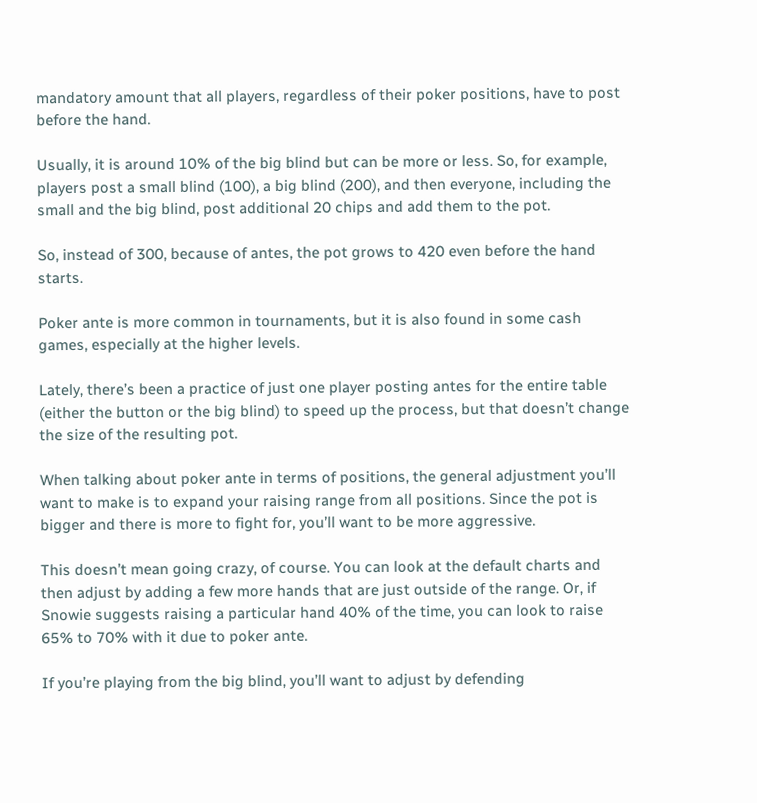mandatory amount that all players, regardless of their poker positions, have to post before the hand.

Usually, it is around 10% of the big blind but can be more or less. So, for example, players post a small blind (100), a big blind (200), and then everyone, including the small and the big blind, post additional 20 chips and add them to the pot.

So, instead of 300, because of antes, the pot grows to 420 even before the hand starts.

Poker ante is more common in tournaments, but it is also found in some cash games, especially at the higher levels.

Lately, there’s been a practice of just one player posting antes for the entire table (either the button or the big blind) to speed up the process, but that doesn’t change the size of the resulting pot.

When talking about poker ante in terms of positions, the general adjustment you’ll want to make is to expand your raising range from all positions. Since the pot is bigger and there is more to fight for, you’ll want to be more aggressive.

This doesn’t mean going crazy, of course. You can look at the default charts and then adjust by adding a few more hands that are just outside of the range. Or, if Snowie suggests raising a particular hand 40% of the time, you can look to raise 65% to 70% with it due to poker ante.

If you’re playing from the big blind, you’ll want to adjust by defending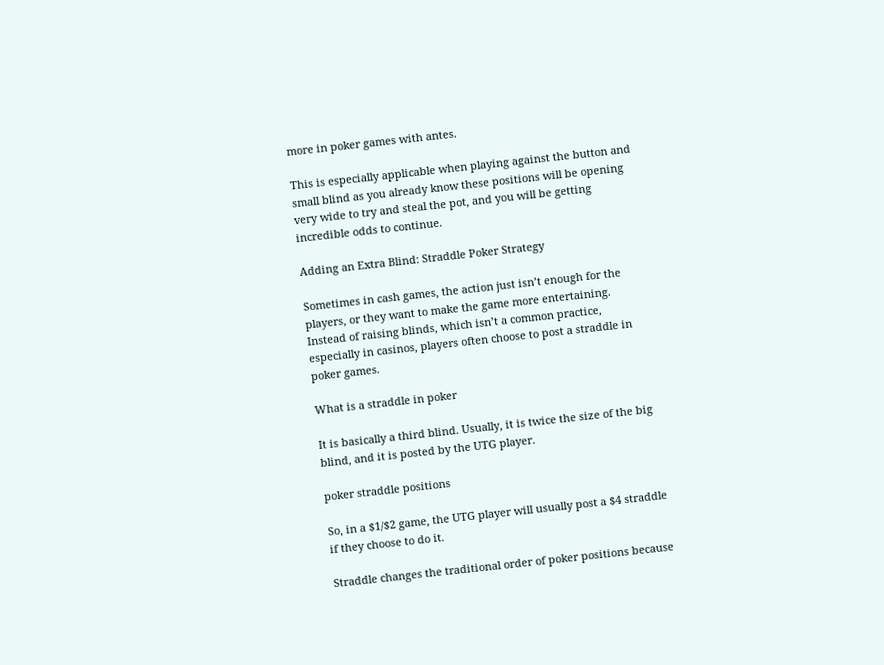more in poker games with antes.

This is especially applicable when playing against the button and small blind as you already know these positions will be opening very wide to try and steal the pot, and you will be getting incredible odds to continue.

Adding an Extra Blind: Straddle Poker Strategy

Sometimes in cash games, the action just isn’t enough for the players, or they want to make the game more entertaining. Instead of raising blinds, which isn’t a common practice, especially in casinos, players often choose to post a straddle in poker games.

What is a straddle in poker

It is basically a third blind. Usually, it is twice the size of the big blind, and it is posted by the UTG player.

poker straddle positions

So, in a $1/$2 game, the UTG player will usually post a $4 straddle if they choose to do it.

Straddle changes the traditional order of poker positions because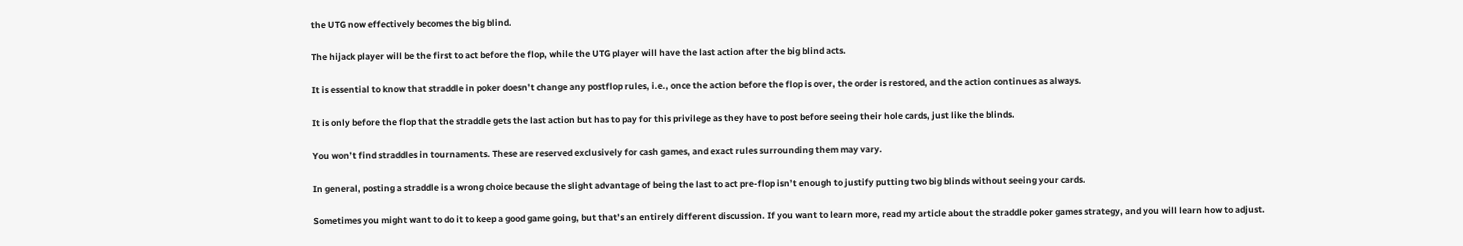the UTG now effectively becomes the big blind.

The hijack player will be the first to act before the flop, while the UTG player will have the last action after the big blind acts.

It is essential to know that straddle in poker doesn’t change any postflop rules, i.e., once the action before the flop is over, the order is restored, and the action continues as always.

It is only before the flop that the straddle gets the last action but has to pay for this privilege as they have to post before seeing their hole cards, just like the blinds.

You won’t find straddles in tournaments. These are reserved exclusively for cash games, and exact rules surrounding them may vary.

In general, posting a straddle is a wrong choice because the slight advantage of being the last to act pre-flop isn’t enough to justify putting two big blinds without seeing your cards.

Sometimes you might want to do it to keep a good game going, but that’s an entirely different discussion. If you want to learn more, read my article about the straddle poker games strategy, and you will learn how to adjust.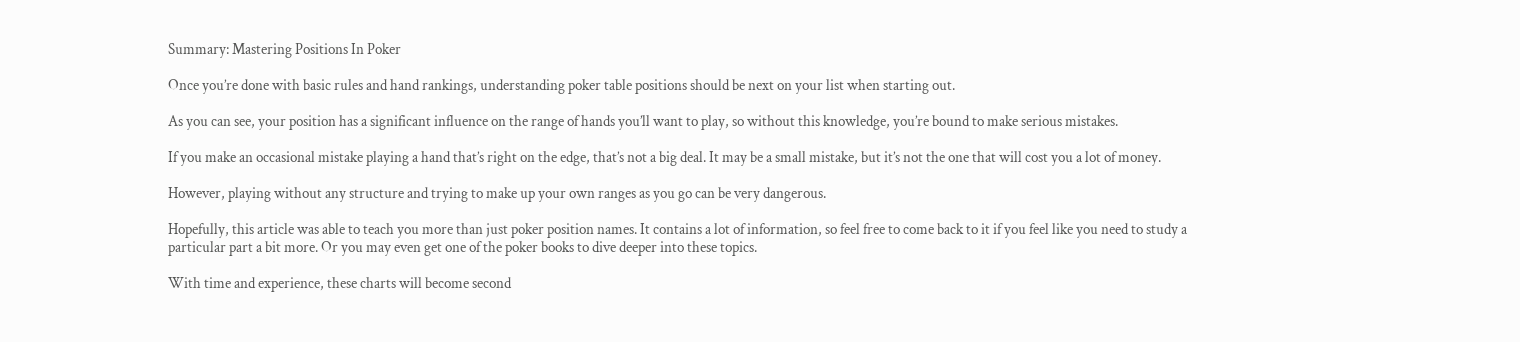Summary: Mastering Positions In Poker

Once you’re done with basic rules and hand rankings, understanding poker table positions should be next on your list when starting out.

As you can see, your position has a significant influence on the range of hands you’ll want to play, so without this knowledge, you’re bound to make serious mistakes.

If you make an occasional mistake playing a hand that’s right on the edge, that’s not a big deal. It may be a small mistake, but it’s not the one that will cost you a lot of money.

However, playing without any structure and trying to make up your own ranges as you go can be very dangerous.

Hopefully, this article was able to teach you more than just poker position names. It contains a lot of information, so feel free to come back to it if you feel like you need to study a particular part a bit more. Or you may even get one of the poker books to dive deeper into these topics.

With time and experience, these charts will become second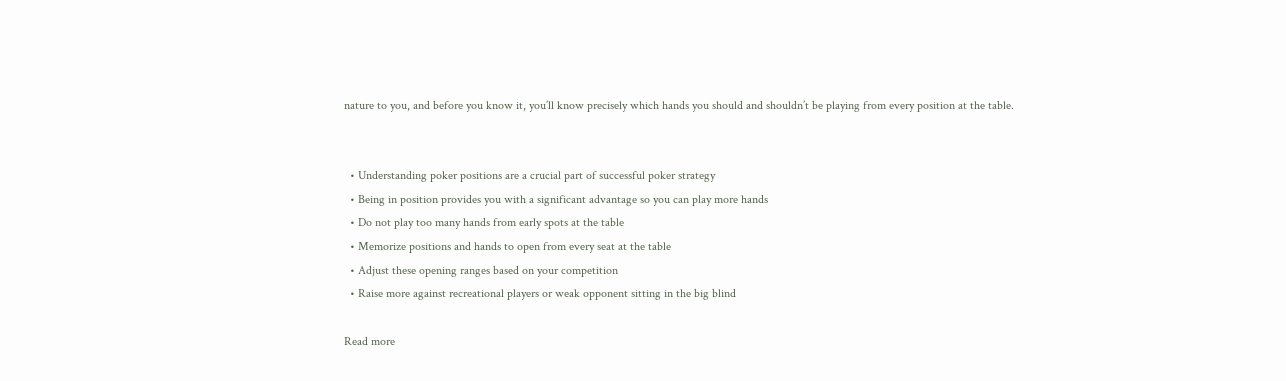nature to you, and before you know it, you’ll know precisely which hands you should and shouldn’t be playing from every position at the table.


  • Understanding poker positions are a crucial part of successful poker strategy
  • Being in position provides you with a significant advantage so you can play more hands
  • Do not play too many hands from early spots at the table
  • Memorize positions and hands to open from every seat at the table
  • Adjust these opening ranges based on your competition
  • Raise more against recreational players or weak opponent sitting in the big blind

Read more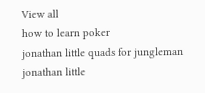View all
how to learn poker
jonathan little quads for jungleman
jonathan little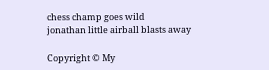chess champ goes wild
jonathan little airball blasts away

Copyright © My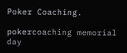Poker Coaching.

pokercoaching memorial day